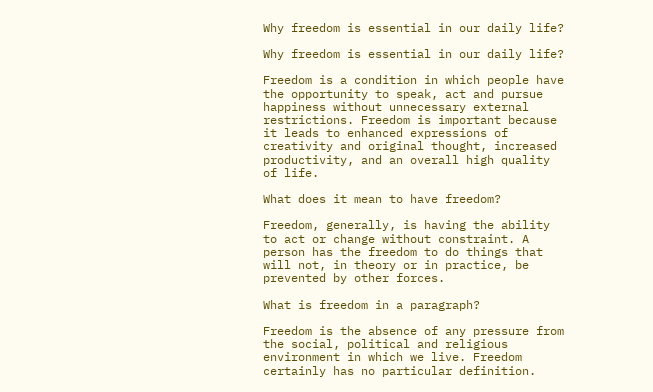Why freedom is essential in our daily life?

Why freedom is essential in our daily life?

Freedom is a condition in which people have the opportunity to speak, act and pursue happiness without unnecessary external restrictions. Freedom is important because it leads to enhanced expressions of creativity and original thought, increased productivity, and an overall high quality of life.

What does it mean to have freedom?

Freedom, generally, is having the ability to act or change without constraint. A person has the freedom to do things that will not, in theory or in practice, be prevented by other forces.

What is freedom in a paragraph?

Freedom is the absence of any pressure from the social, political and religious environment in which we live. Freedom certainly has no particular definition.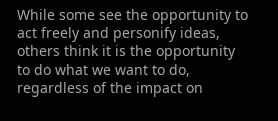While some see the opportunity to act freely and personify ideas, others think it is the opportunity to do what we want to do, regardless of the impact on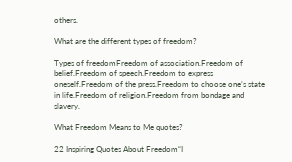others.

What are the different types of freedom?

Types of freedomFreedom of association.Freedom of belief.Freedom of speech.Freedom to express oneself.Freedom of the press.Freedom to choose one’s state in life.Freedom of religion.Freedom from bondage and slavery.

What Freedom Means to Me quotes?

22 Inspiring Quotes About Freedom“I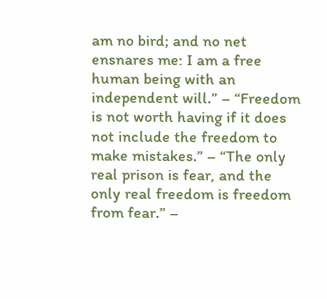am no bird; and no net ensnares me: I am a free human being with an independent will.” – “Freedom is not worth having if it does not include the freedom to make mistakes.” – “The only real prison is fear, and the only real freedom is freedom from fear.” –